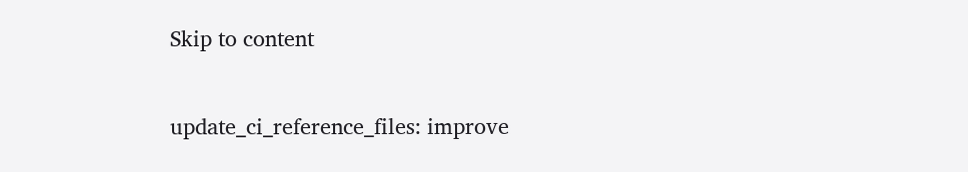Skip to content

update_ci_reference_files: improve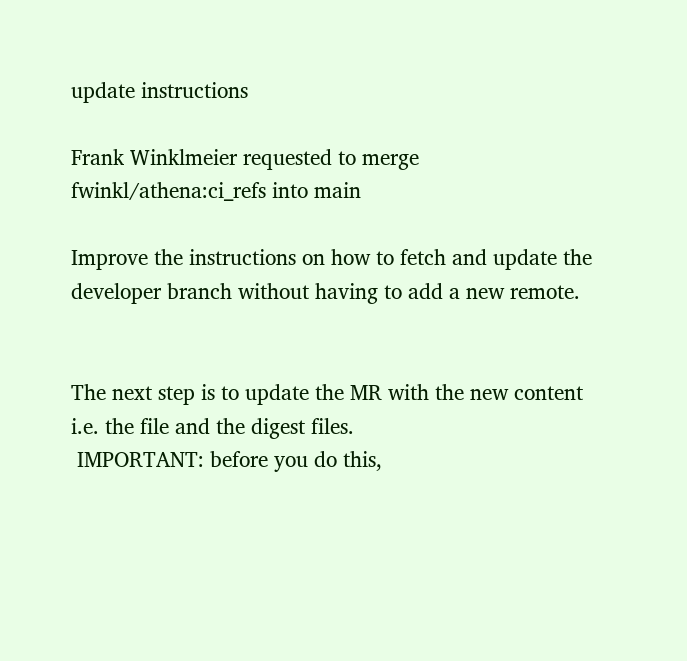update instructions

Frank Winklmeier requested to merge fwinkl/athena:ci_refs into main

Improve the instructions on how to fetch and update the developer branch without having to add a new remote.


The next step is to update the MR with the new content i.e. the file and the digest files.
 IMPORTANT: before you do this,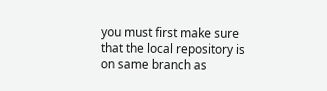you must first make sure that the local repository is on same branch as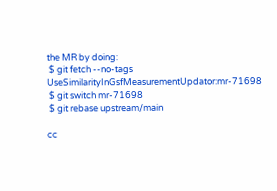the MR by doing:
 $ git fetch --no-tags UseSimilarityInGsfMeasurementUpdator:mr-71698
 $ git switch mr-71698
 $ git rebase upstream/main

cc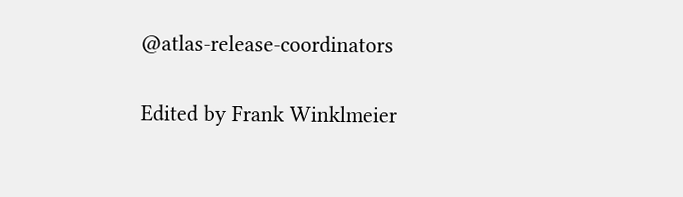@atlas-release-coordinators

Edited by Frank Winklmeier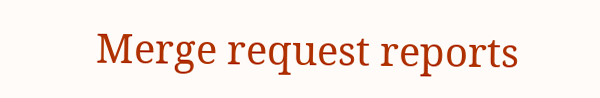Merge request reports